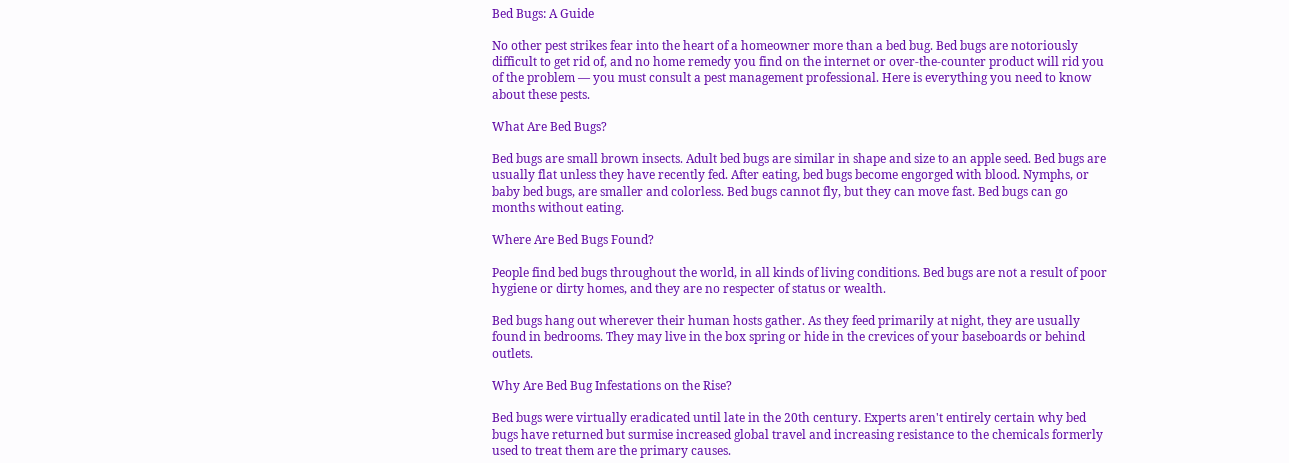Bed Bugs: A Guide

No other pest strikes fear into the heart of a homeowner more than a bed bug. Bed bugs are notoriously difficult to get rid of, and no home remedy you find on the internet or over-the-counter product will rid you of the problem — you must consult a pest management professional. Here is everything you need to know about these pests.

What Are Bed Bugs?

Bed bugs are small brown insects. Adult bed bugs are similar in shape and size to an apple seed. Bed bugs are usually flat unless they have recently fed. After eating, bed bugs become engorged with blood. Nymphs, or baby bed bugs, are smaller and colorless. Bed bugs cannot fly, but they can move fast. Bed bugs can go months without eating.

Where Are Bed Bugs Found?

People find bed bugs throughout the world, in all kinds of living conditions. Bed bugs are not a result of poor hygiene or dirty homes, and they are no respecter of status or wealth.

Bed bugs hang out wherever their human hosts gather. As they feed primarily at night, they are usually found in bedrooms. They may live in the box spring or hide in the crevices of your baseboards or behind outlets.

Why Are Bed Bug Infestations on the Rise?

Bed bugs were virtually eradicated until late in the 20th century. Experts aren't entirely certain why bed bugs have returned but surmise increased global travel and increasing resistance to the chemicals formerly used to treat them are the primary causes.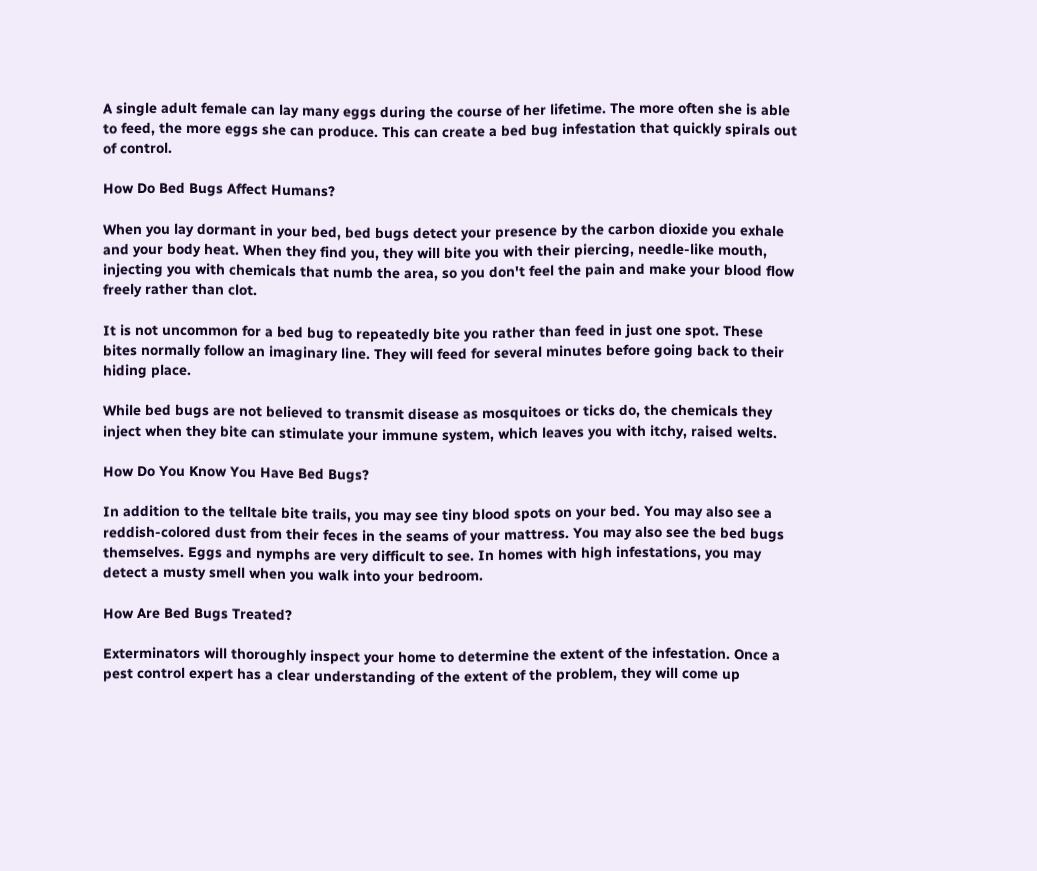A single adult female can lay many eggs during the course of her lifetime. The more often she is able to feed, the more eggs she can produce. This can create a bed bug infestation that quickly spirals out of control.

How Do Bed Bugs Affect Humans?

When you lay dormant in your bed, bed bugs detect your presence by the carbon dioxide you exhale and your body heat. When they find you, they will bite you with their piercing, needle-like mouth, injecting you with chemicals that numb the area, so you don't feel the pain and make your blood flow freely rather than clot.

It is not uncommon for a bed bug to repeatedly bite you rather than feed in just one spot. These bites normally follow an imaginary line. They will feed for several minutes before going back to their hiding place.

While bed bugs are not believed to transmit disease as mosquitoes or ticks do, the chemicals they inject when they bite can stimulate your immune system, which leaves you with itchy, raised welts.

How Do You Know You Have Bed Bugs?

In addition to the telltale bite trails, you may see tiny blood spots on your bed. You may also see a reddish-colored dust from their feces in the seams of your mattress. You may also see the bed bugs themselves. Eggs and nymphs are very difficult to see. In homes with high infestations, you may detect a musty smell when you walk into your bedroom.

How Are Bed Bugs Treated?

Exterminators will thoroughly inspect your home to determine the extent of the infestation. Once a pest control expert has a clear understanding of the extent of the problem, they will come up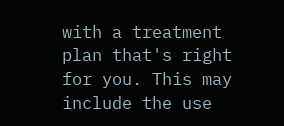with a treatment plan that's right for you. This may include the use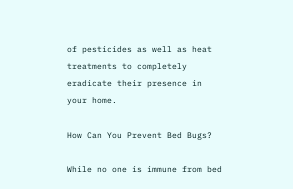of pesticides as well as heat treatments to completely eradicate their presence in your home.

How Can You Prevent Bed Bugs?

While no one is immune from bed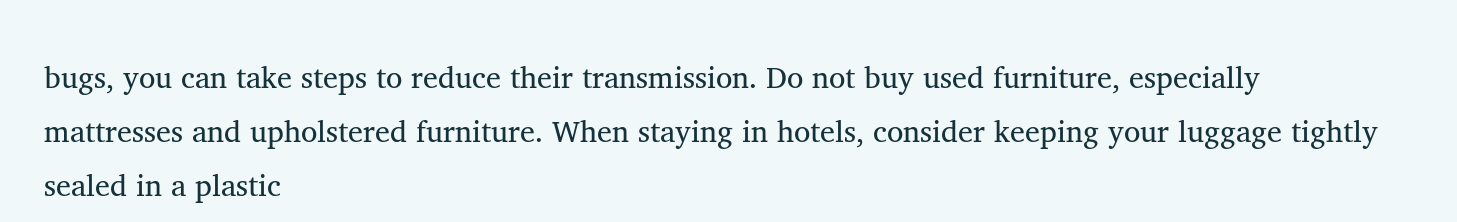bugs, you can take steps to reduce their transmission. Do not buy used furniture, especially mattresses and upholstered furniture. When staying in hotels, consider keeping your luggage tightly sealed in a plastic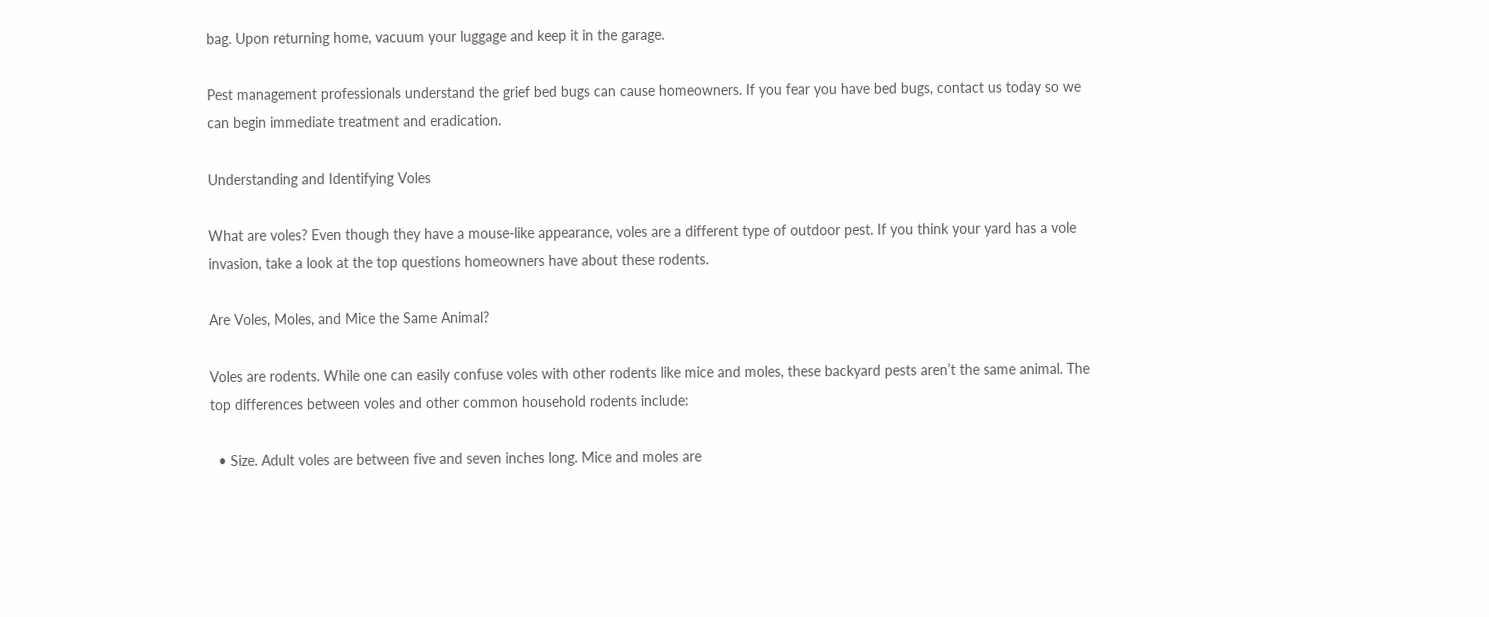bag. Upon returning home, vacuum your luggage and keep it in the garage.

Pest management professionals understand the grief bed bugs can cause homeowners. If you fear you have bed bugs, contact us today so we can begin immediate treatment and eradication.

Understanding and Identifying Voles

What are voles? Even though they have a mouse-like appearance, voles are a different type of outdoor pest. If you think your yard has a vole invasion, take a look at the top questions homeowners have about these rodents.

Are Voles, Moles, and Mice the Same Animal?

Voles are rodents. While one can easily confuse voles with other rodents like mice and moles, these backyard pests aren’t the same animal. The top differences between voles and other common household rodents include:

  • Size. Adult voles are between five and seven inches long. Mice and moles are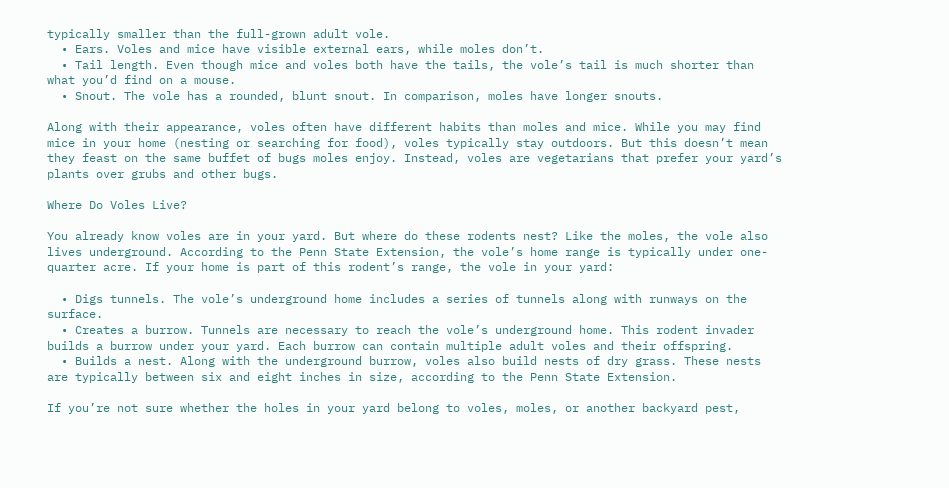typically smaller than the full-grown adult vole.
  • Ears. Voles and mice have visible external ears, while moles don’t.
  • Tail length. Even though mice and voles both have the tails, the vole’s tail is much shorter than what you’d find on a mouse.
  • Snout. The vole has a rounded, blunt snout. In comparison, moles have longer snouts.

Along with their appearance, voles often have different habits than moles and mice. While you may find mice in your home (nesting or searching for food), voles typically stay outdoors. But this doesn’t mean they feast on the same buffet of bugs moles enjoy. Instead, voles are vegetarians that prefer your yard’s plants over grubs and other bugs.

Where Do Voles Live?

You already know voles are in your yard. But where do these rodents nest? Like the moles, the vole also lives underground. According to the Penn State Extension, the vole’s home range is typically under one-quarter acre. If your home is part of this rodent’s range, the vole in your yard:

  • Digs tunnels. The vole’s underground home includes a series of tunnels along with runways on the surface.
  • Creates a burrow. Tunnels are necessary to reach the vole’s underground home. This rodent invader builds a burrow under your yard. Each burrow can contain multiple adult voles and their offspring.
  • Builds a nest. Along with the underground burrow, voles also build nests of dry grass. These nests are typically between six and eight inches in size, according to the Penn State Extension.

If you’re not sure whether the holes in your yard belong to voles, moles, or another backyard pest,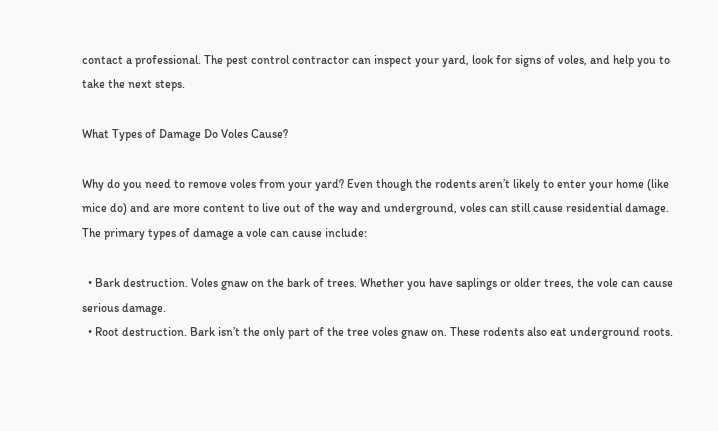contact a professional. The pest control contractor can inspect your yard, look for signs of voles, and help you to take the next steps.

What Types of Damage Do Voles Cause?

Why do you need to remove voles from your yard? Even though the rodents aren’t likely to enter your home (like mice do) and are more content to live out of the way and underground, voles can still cause residential damage. The primary types of damage a vole can cause include:

  • Bark destruction. Voles gnaw on the bark of trees. Whether you have saplings or older trees, the vole can cause serious damage.
  • Root destruction. Bark isn’t the only part of the tree voles gnaw on. These rodents also eat underground roots.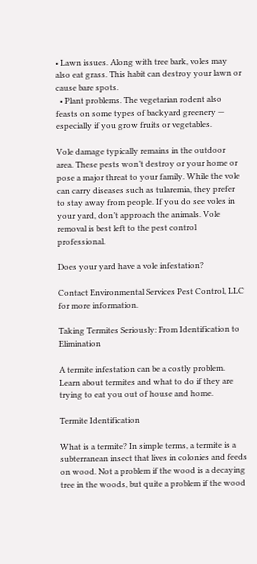• Lawn issues. Along with tree bark, voles may also eat grass. This habit can destroy your lawn or cause bare spots.
  • Plant problems. The vegetarian rodent also feasts on some types of backyard greenery — especially if you grow fruits or vegetables.

Vole damage typically remains in the outdoor area. These pests won’t destroy or your home or pose a major threat to your family. While the vole can carry diseases such as tularemia, they prefer to stay away from people. If you do see voles in your yard, don’t approach the animals. Vole removal is best left to the pest control professional.

Does your yard have a vole infestation?

Contact Environmental Services Pest Control, LLC for more information.

Taking Termites Seriously: From Identification to Elimination

A termite infestation can be a costly problem. Learn about termites and what to do if they are trying to eat you out of house and home.

Termite Identification

What is a termite? In simple terms, a termite is a subterranean insect that lives in colonies and feeds on wood. Not a problem if the wood is a decaying tree in the woods, but quite a problem if the wood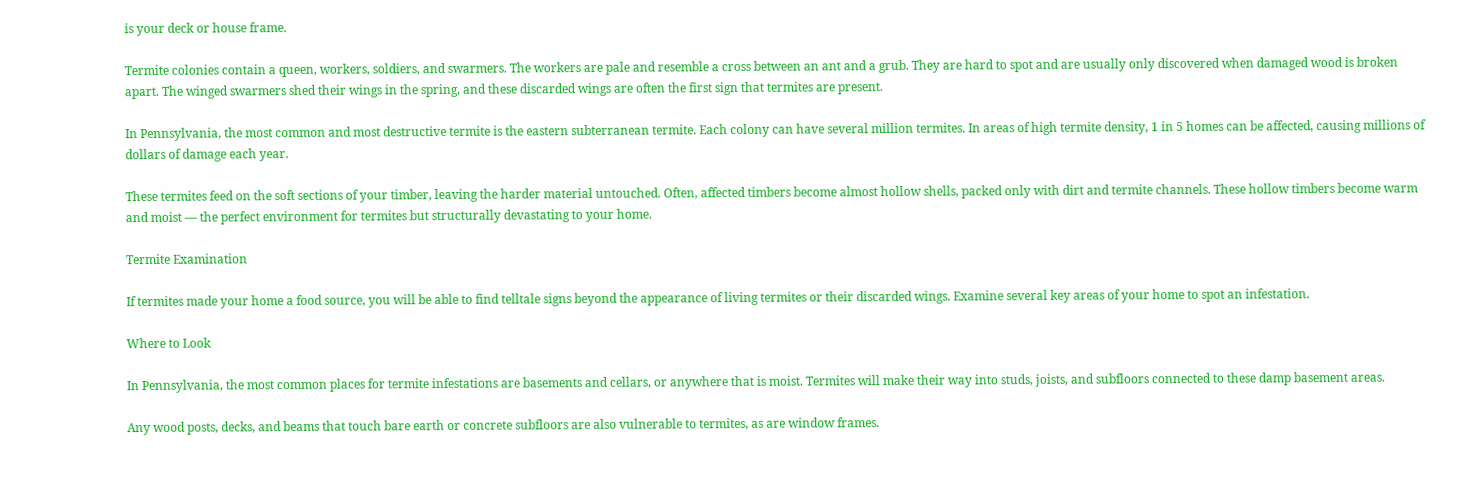is your deck or house frame.

Termite colonies contain a queen, workers, soldiers, and swarmers. The workers are pale and resemble a cross between an ant and a grub. They are hard to spot and are usually only discovered when damaged wood is broken apart. The winged swarmers shed their wings in the spring, and these discarded wings are often the first sign that termites are present.

In Pennsylvania, the most common and most destructive termite is the eastern subterranean termite. Each colony can have several million termites. In areas of high termite density, 1 in 5 homes can be affected, causing millions of dollars of damage each year.

These termites feed on the soft sections of your timber, leaving the harder material untouched. Often, affected timbers become almost hollow shells, packed only with dirt and termite channels. These hollow timbers become warm and moist — the perfect environment for termites but structurally devastating to your home.

Termite Examination

If termites made your home a food source, you will be able to find telltale signs beyond the appearance of living termites or their discarded wings. Examine several key areas of your home to spot an infestation.

Where to Look

In Pennsylvania, the most common places for termite infestations are basements and cellars, or anywhere that is moist. Termites will make their way into studs, joists, and subfloors connected to these damp basement areas.

Any wood posts, decks, and beams that touch bare earth or concrete subfloors are also vulnerable to termites, as are window frames.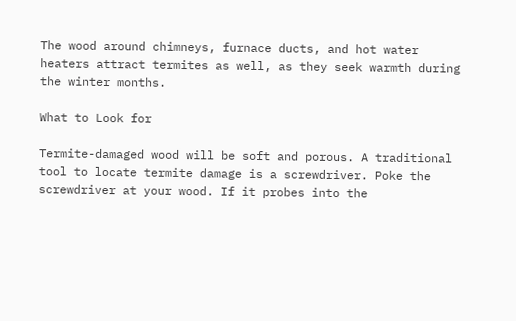The wood around chimneys, furnace ducts, and hot water heaters attract termites as well, as they seek warmth during the winter months.

What to Look for

Termite-damaged wood will be soft and porous. A traditional tool to locate termite damage is a screwdriver. Poke the screwdriver at your wood. If it probes into the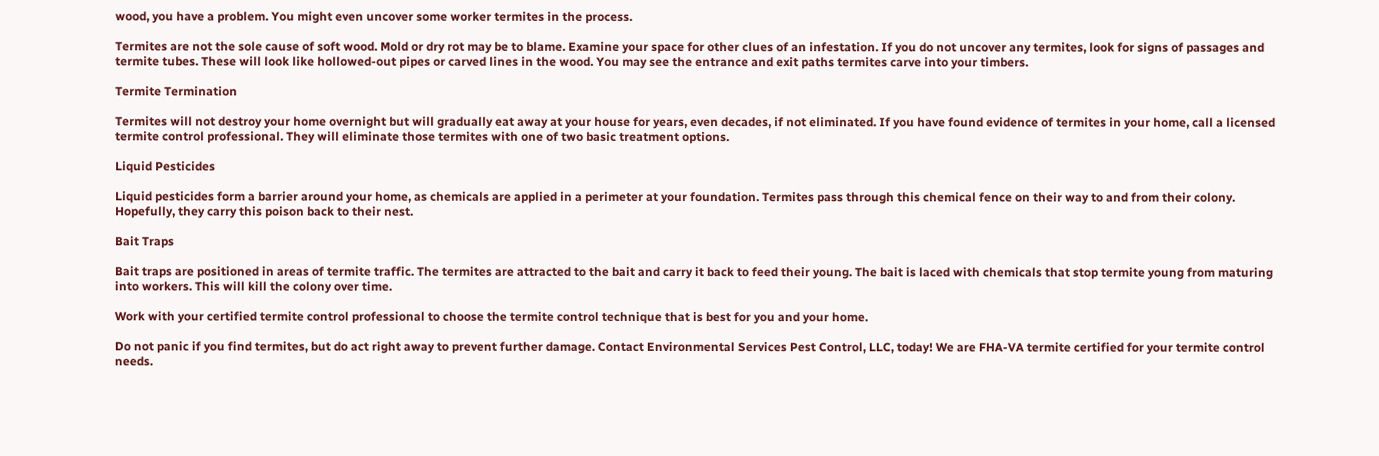wood, you have a problem. You might even uncover some worker termites in the process.

Termites are not the sole cause of soft wood. Mold or dry rot may be to blame. Examine your space for other clues of an infestation. If you do not uncover any termites, look for signs of passages and termite tubes. These will look like hollowed-out pipes or carved lines in the wood. You may see the entrance and exit paths termites carve into your timbers.

Termite Termination

Termites will not destroy your home overnight but will gradually eat away at your house for years, even decades, if not eliminated. If you have found evidence of termites in your home, call a licensed termite control professional. They will eliminate those termites with one of two basic treatment options.

Liquid Pesticides

Liquid pesticides form a barrier around your home, as chemicals are applied in a perimeter at your foundation. Termites pass through this chemical fence on their way to and from their colony. Hopefully, they carry this poison back to their nest.

Bait Traps

Bait traps are positioned in areas of termite traffic. The termites are attracted to the bait and carry it back to feed their young. The bait is laced with chemicals that stop termite young from maturing into workers. This will kill the colony over time.

Work with your certified termite control professional to choose the termite control technique that is best for you and your home.

Do not panic if you find termites, but do act right away to prevent further damage. Contact Environmental Services Pest Control, LLC, today! We are FHA-VA termite certified for your termite control needs.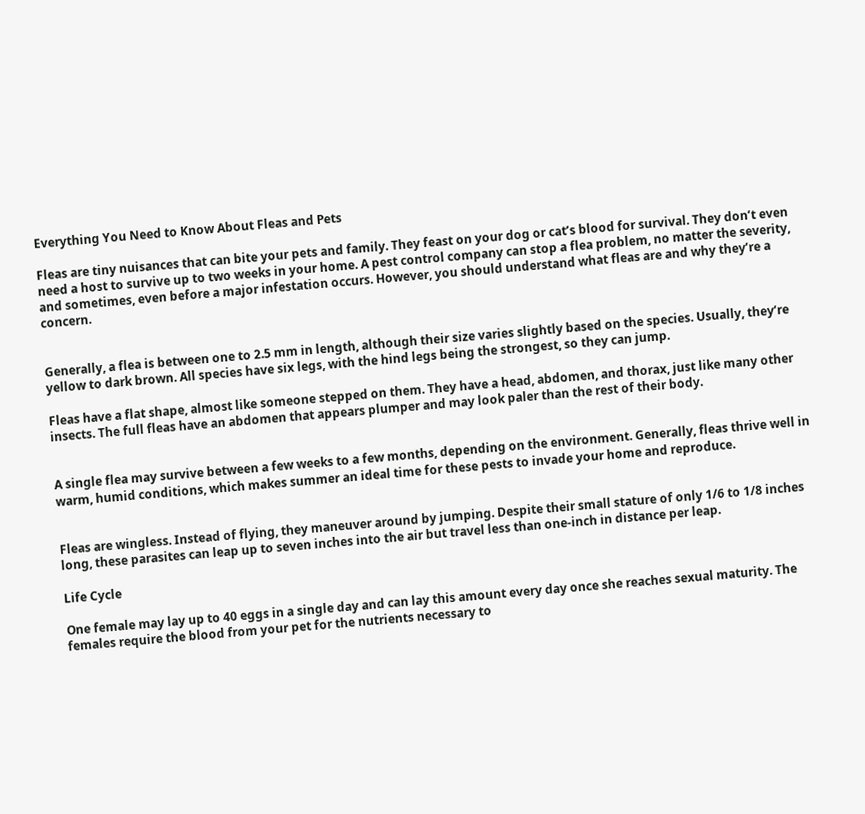Everything You Need to Know About Fleas and Pets

Fleas are tiny nuisances that can bite your pets and family. They feast on your dog or cat’s blood for survival. They don’t even need a host to survive up to two weeks in your home. A pest control company can stop a flea problem, no matter the severity, and sometimes, even before a major infestation occurs. However, you should understand what fleas are and why they’re a concern.


Generally, a flea is between one to 2.5 mm in length, although their size varies slightly based on the species. Usually, they’re yellow to dark brown. All species have six legs, with the hind legs being the strongest, so they can jump.

Fleas have a flat shape, almost like someone stepped on them. They have a head, abdomen, and thorax, just like many other insects. The full fleas have an abdomen that appears plumper and may look paler than the rest of their body.


A single flea may survive between a few weeks to a few months, depending on the environment. Generally, fleas thrive well in warm, humid conditions, which makes summer an ideal time for these pests to invade your home and reproduce.


Fleas are wingless. Instead of flying, they maneuver around by jumping. Despite their small stature of only 1/6 to 1/8 inches long, these parasites can leap up to seven inches into the air but travel less than one-inch in distance per leap.

Life Cycle

One female may lay up to 40 eggs in a single day and can lay this amount every day once she reaches sexual maturity. The females require the blood from your pet for the nutrients necessary to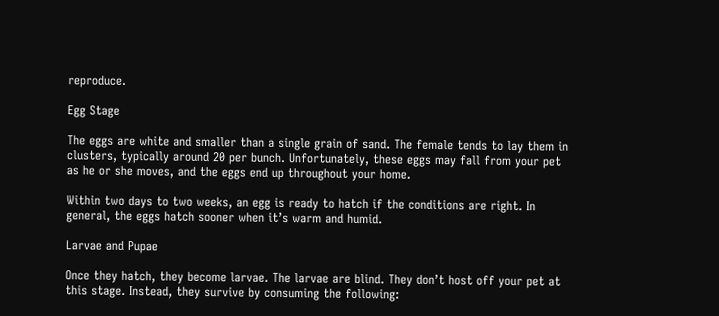reproduce.

Egg Stage

The eggs are white and smaller than a single grain of sand. The female tends to lay them in clusters, typically around 20 per bunch. Unfortunately, these eggs may fall from your pet as he or she moves, and the eggs end up throughout your home.

Within two days to two weeks, an egg is ready to hatch if the conditions are right. In general, the eggs hatch sooner when it’s warm and humid.

Larvae and Pupae

Once they hatch, they become larvae. The larvae are blind. They don’t host off your pet at this stage. Instead, they survive by consuming the following: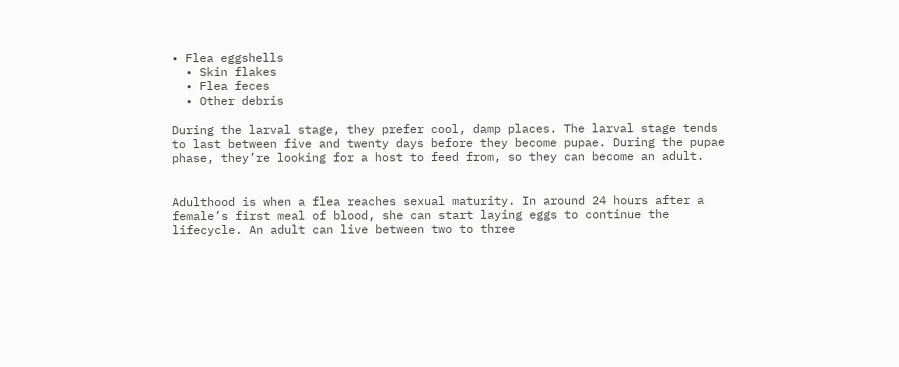• Flea eggshells
  • Skin flakes
  • Flea feces
  • Other debris

During the larval stage, they prefer cool, damp places. The larval stage tends to last between five and twenty days before they become pupae. During the pupae phase, they’re looking for a host to feed from, so they can become an adult.


Adulthood is when a flea reaches sexual maturity. In around 24 hours after a female’s first meal of blood, she can start laying eggs to continue the lifecycle. An adult can live between two to three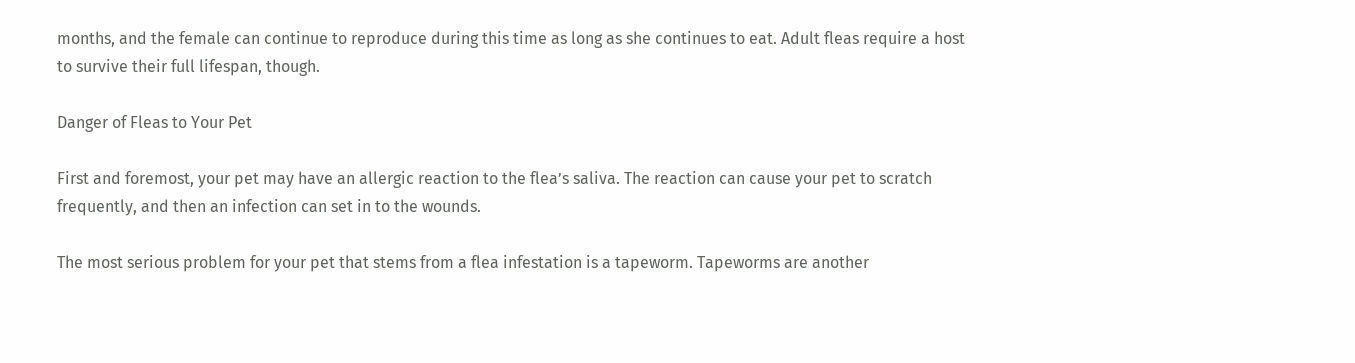months, and the female can continue to reproduce during this time as long as she continues to eat. Adult fleas require a host to survive their full lifespan, though.

Danger of Fleas to Your Pet

First and foremost, your pet may have an allergic reaction to the flea’s saliva. The reaction can cause your pet to scratch frequently, and then an infection can set in to the wounds.

The most serious problem for your pet that stems from a flea infestation is a tapeworm. Tapeworms are another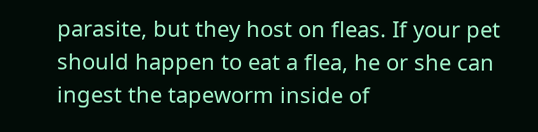parasite, but they host on fleas. If your pet should happen to eat a flea, he or she can ingest the tapeworm inside of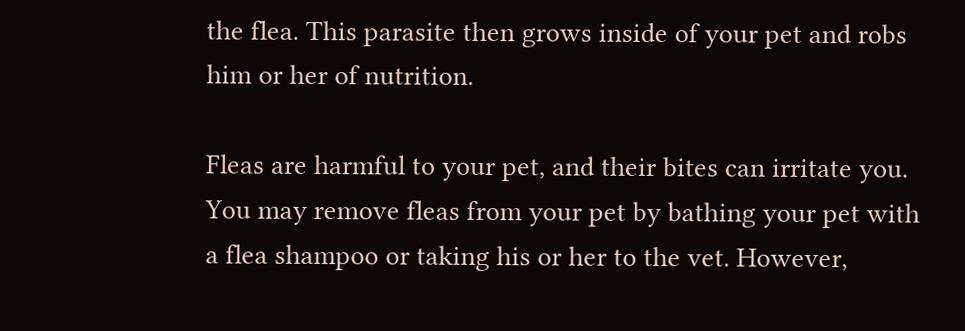the flea. This parasite then grows inside of your pet and robs him or her of nutrition.

Fleas are harmful to your pet, and their bites can irritate you. You may remove fleas from your pet by bathing your pet with a flea shampoo or taking his or her to the vet. However,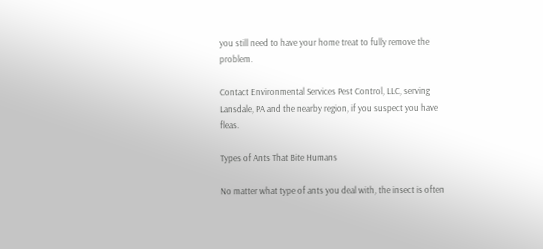you still need to have your home treat to fully remove the problem.

Contact Environmental Services Pest Control, LLC, serving Lansdale, PA and the nearby region, if you suspect you have fleas.

Types of Ants That Bite Humans

No matter what type of ants you deal with, the insect is often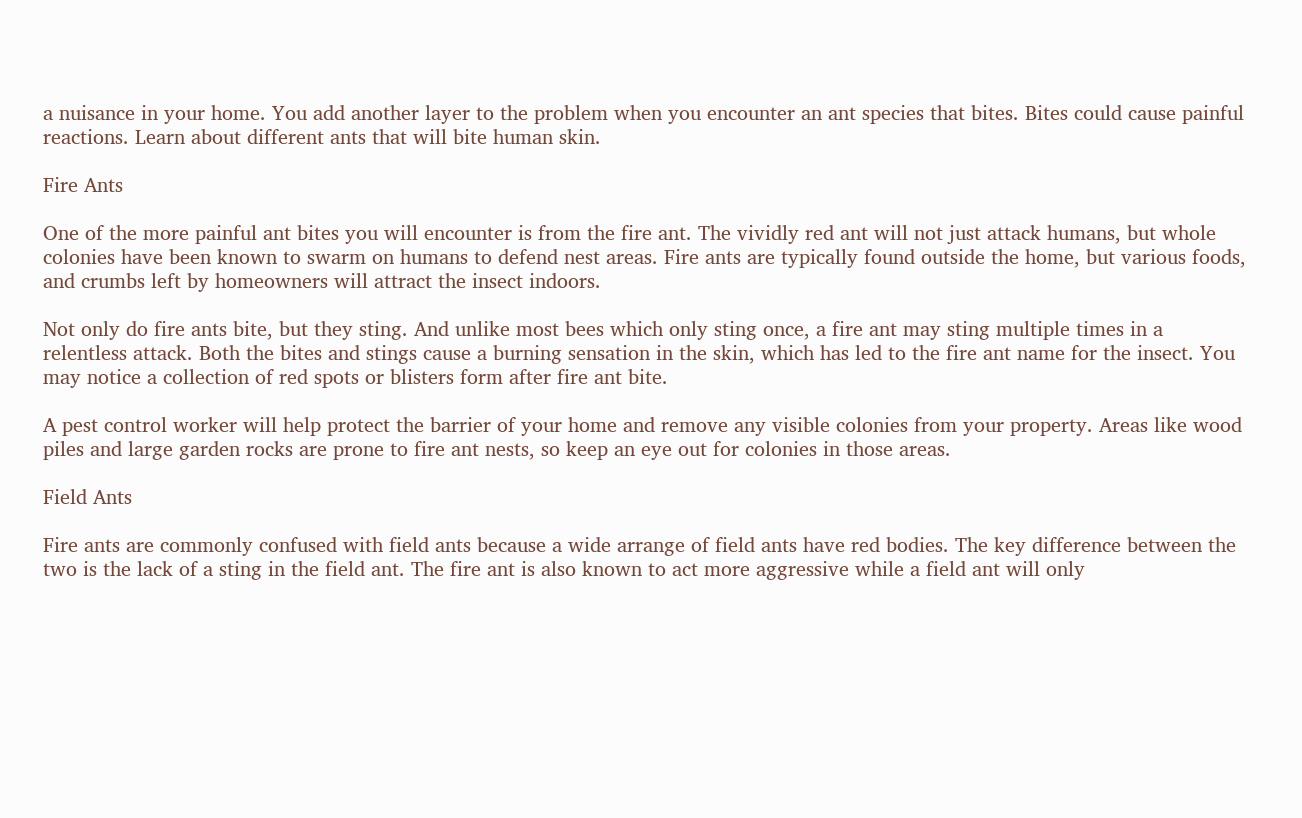a nuisance in your home. You add another layer to the problem when you encounter an ant species that bites. Bites could cause painful reactions. Learn about different ants that will bite human skin.

Fire Ants

One of the more painful ant bites you will encounter is from the fire ant. The vividly red ant will not just attack humans, but whole colonies have been known to swarm on humans to defend nest areas. Fire ants are typically found outside the home, but various foods, and crumbs left by homeowners will attract the insect indoors.

Not only do fire ants bite, but they sting. And unlike most bees which only sting once, a fire ant may sting multiple times in a relentless attack. Both the bites and stings cause a burning sensation in the skin, which has led to the fire ant name for the insect. You may notice a collection of red spots or blisters form after fire ant bite.

A pest control worker will help protect the barrier of your home and remove any visible colonies from your property. Areas like wood piles and large garden rocks are prone to fire ant nests, so keep an eye out for colonies in those areas.

Field Ants

Fire ants are commonly confused with field ants because a wide arrange of field ants have red bodies. The key difference between the two is the lack of a sting in the field ant. The fire ant is also known to act more aggressive while a field ant will only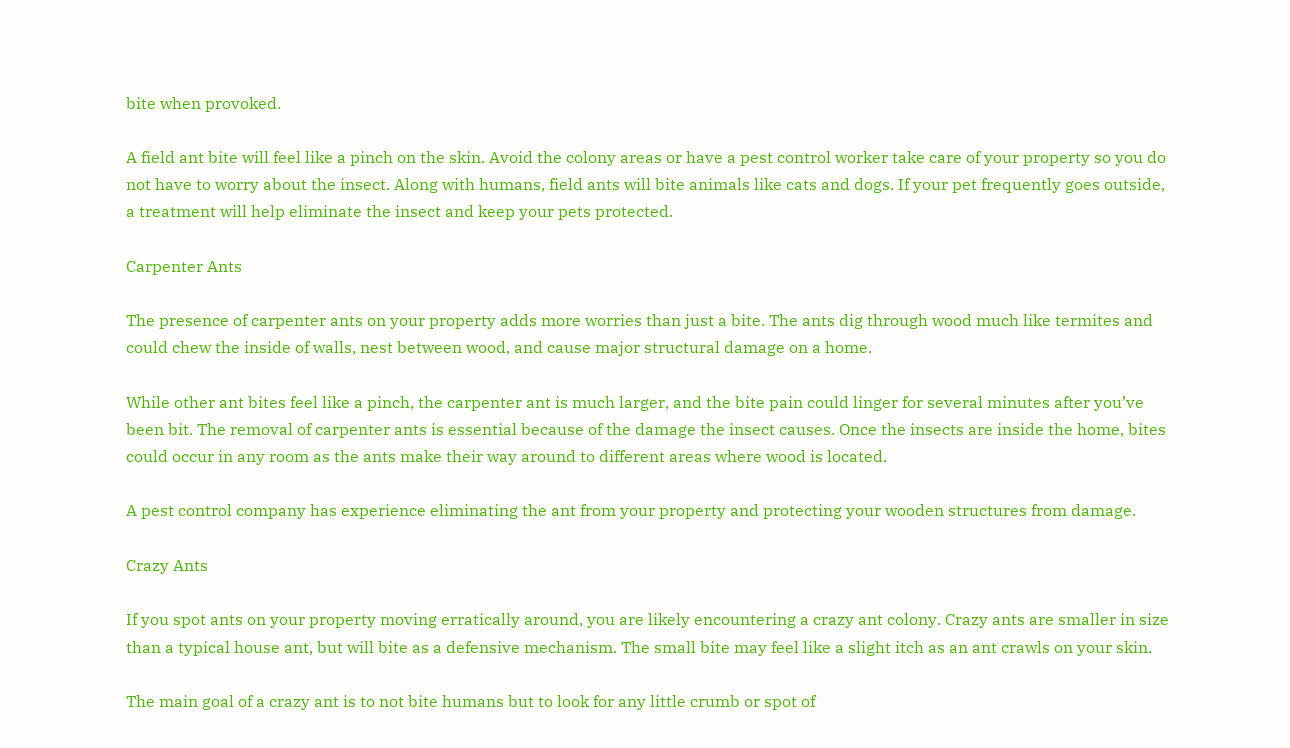bite when provoked.

A field ant bite will feel like a pinch on the skin. Avoid the colony areas or have a pest control worker take care of your property so you do not have to worry about the insect. Along with humans, field ants will bite animals like cats and dogs. If your pet frequently goes outside, a treatment will help eliminate the insect and keep your pets protected.

Carpenter Ants

The presence of carpenter ants on your property adds more worries than just a bite. The ants dig through wood much like termites and could chew the inside of walls, nest between wood, and cause major structural damage on a home.

While other ant bites feel like a pinch, the carpenter ant is much larger, and the bite pain could linger for several minutes after you’ve been bit. The removal of carpenter ants is essential because of the damage the insect causes. Once the insects are inside the home, bites could occur in any room as the ants make their way around to different areas where wood is located.

A pest control company has experience eliminating the ant from your property and protecting your wooden structures from damage.

Crazy Ants

If you spot ants on your property moving erratically around, you are likely encountering a crazy ant colony. Crazy ants are smaller in size than a typical house ant, but will bite as a defensive mechanism. The small bite may feel like a slight itch as an ant crawls on your skin.

The main goal of a crazy ant is to not bite humans but to look for any little crumb or spot of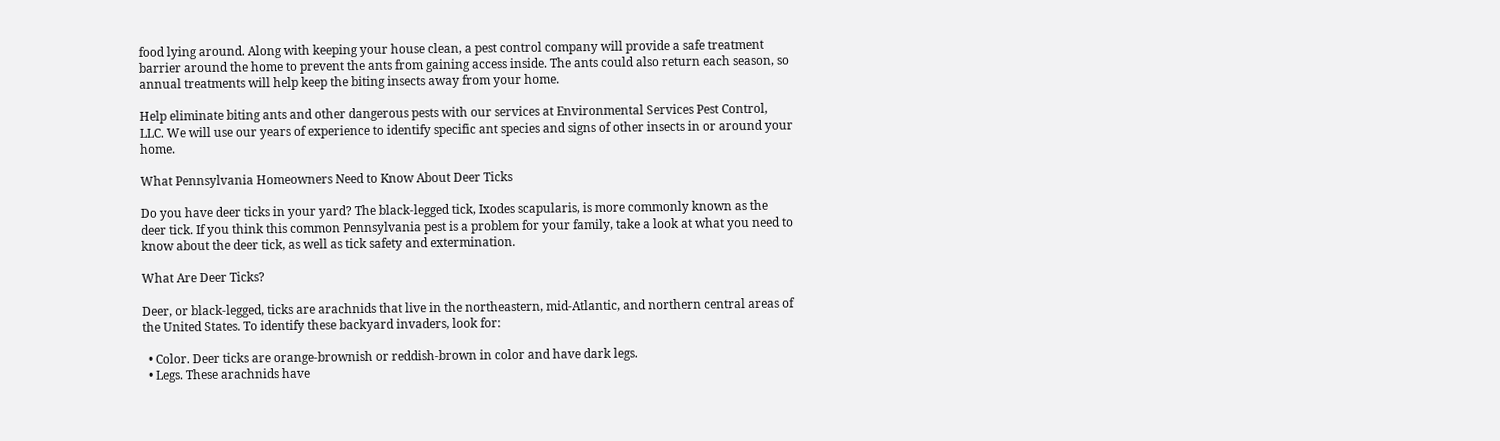food lying around. Along with keeping your house clean, a pest control company will provide a safe treatment barrier around the home to prevent the ants from gaining access inside. The ants could also return each season, so annual treatments will help keep the biting insects away from your home.

Help eliminate biting ants and other dangerous pests with our services at Environmental Services Pest Control, LLC. We will use our years of experience to identify specific ant species and signs of other insects in or around your home.

What Pennsylvania Homeowners Need to Know About Deer Ticks

Do you have deer ticks in your yard? The black-legged tick, Ixodes scapularis, is more commonly known as the deer tick. If you think this common Pennsylvania pest is a problem for your family, take a look at what you need to know about the deer tick, as well as tick safety and extermination.

What Are Deer Ticks?

Deer, or black-legged, ticks are arachnids that live in the northeastern, mid-Atlantic, and northern central areas of the United States. To identify these backyard invaders, look for:

  • Color. Deer ticks are orange-brownish or reddish-brown in color and have dark legs.
  • Legs. These arachnids have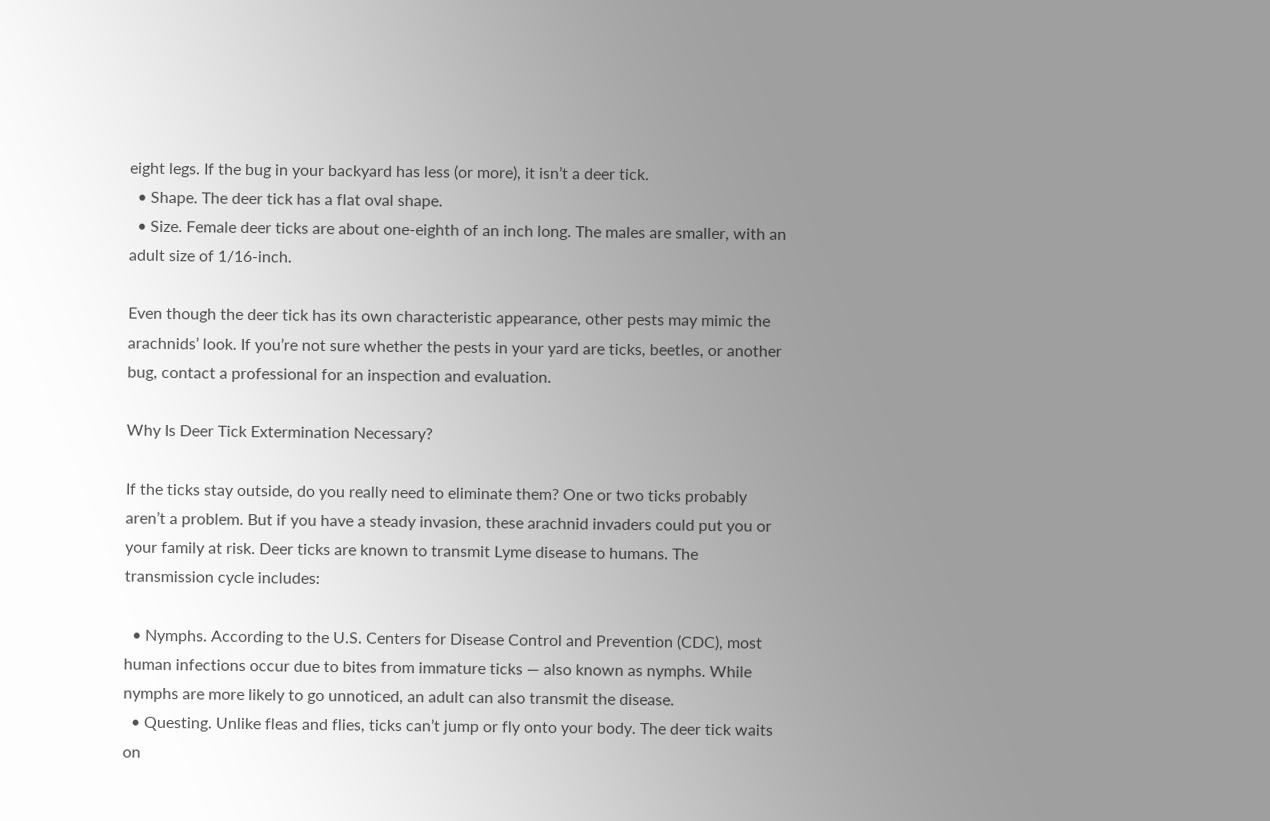eight legs. If the bug in your backyard has less (or more), it isn’t a deer tick.
  • Shape. The deer tick has a flat oval shape.
  • Size. Female deer ticks are about one-eighth of an inch long. The males are smaller, with an adult size of 1/16-inch.

Even though the deer tick has its own characteristic appearance, other pests may mimic the arachnids’ look. If you’re not sure whether the pests in your yard are ticks, beetles, or another bug, contact a professional for an inspection and evaluation.

Why Is Deer Tick Extermination Necessary?

If the ticks stay outside, do you really need to eliminate them? One or two ticks probably aren’t a problem. But if you have a steady invasion, these arachnid invaders could put you or your family at risk. Deer ticks are known to transmit Lyme disease to humans. The transmission cycle includes:

  • Nymphs. According to the U.S. Centers for Disease Control and Prevention (CDC), most human infections occur due to bites from immature ticks — also known as nymphs. While nymphs are more likely to go unnoticed, an adult can also transmit the disease.
  • Questing. Unlike fleas and flies, ticks can’t jump or fly onto your body. The deer tick waits on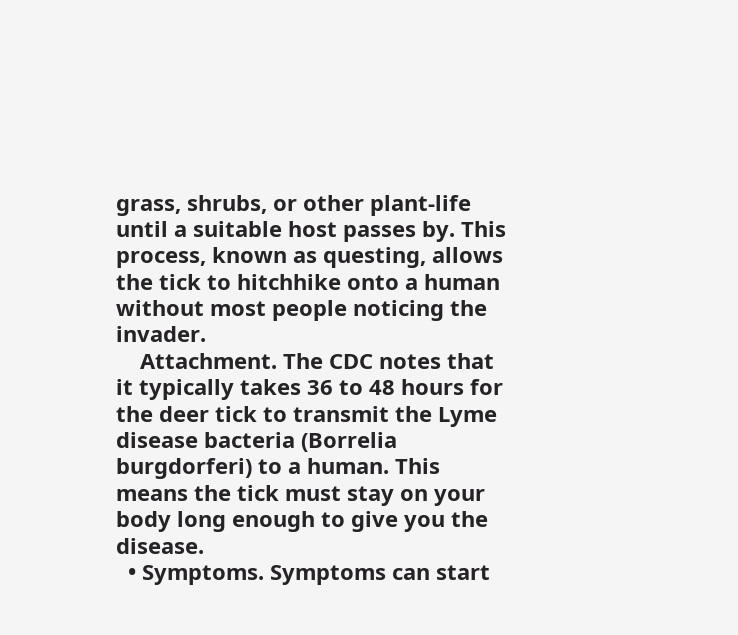grass, shrubs, or other plant-life until a suitable host passes by. This process, known as questing, allows the tick to hitchhike onto a human without most people noticing the invader.
    Attachment. The CDC notes that it typically takes 36 to 48 hours for the deer tick to transmit the Lyme disease bacteria (Borrelia burgdorferi) to a human. This means the tick must stay on your body long enough to give you the disease.
  • Symptoms. Symptoms can start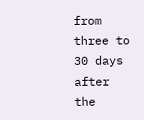from three to 30 days after the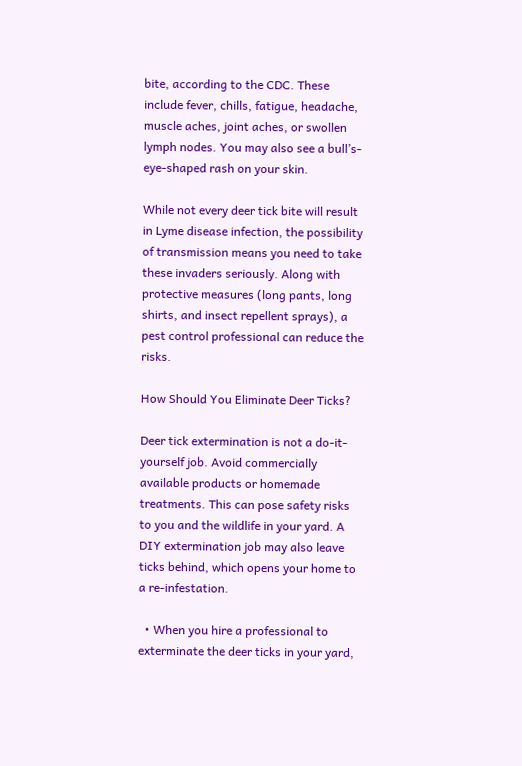bite, according to the CDC. These include fever, chills, fatigue, headache, muscle aches, joint aches, or swollen lymph nodes. You may also see a bull’s-eye-shaped rash on your skin.

While not every deer tick bite will result in Lyme disease infection, the possibility of transmission means you need to take these invaders seriously. Along with protective measures (long pants, long shirts, and insect repellent sprays), a pest control professional can reduce the risks.

How Should You Eliminate Deer Ticks?

Deer tick extermination is not a do-it-yourself job. Avoid commercially available products or homemade treatments. This can pose safety risks to you and the wildlife in your yard. A DIY extermination job may also leave ticks behind, which opens your home to a re-infestation.

  • When you hire a professional to exterminate the deer ticks in your yard,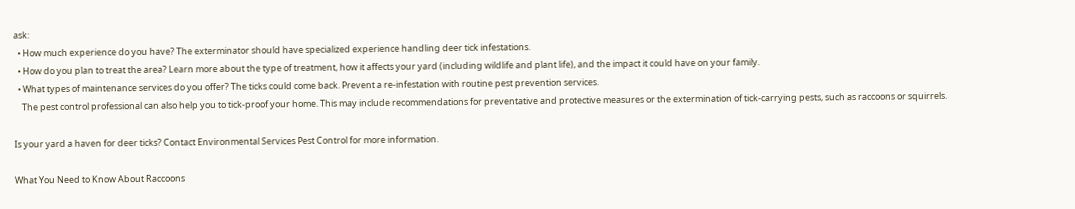ask:
  • How much experience do you have? The exterminator should have specialized experience handling deer tick infestations.
  • How do you plan to treat the area? Learn more about the type of treatment, how it affects your yard (including wildlife and plant life), and the impact it could have on your family.
  • What types of maintenance services do you offer? The ticks could come back. Prevent a re-infestation with routine pest prevention services.
    The pest control professional can also help you to tick-proof your home. This may include recommendations for preventative and protective measures or the extermination of tick-carrying pests, such as raccoons or squirrels.

Is your yard a haven for deer ticks? Contact Environmental Services Pest Control for more information.

What You Need to Know About Raccoons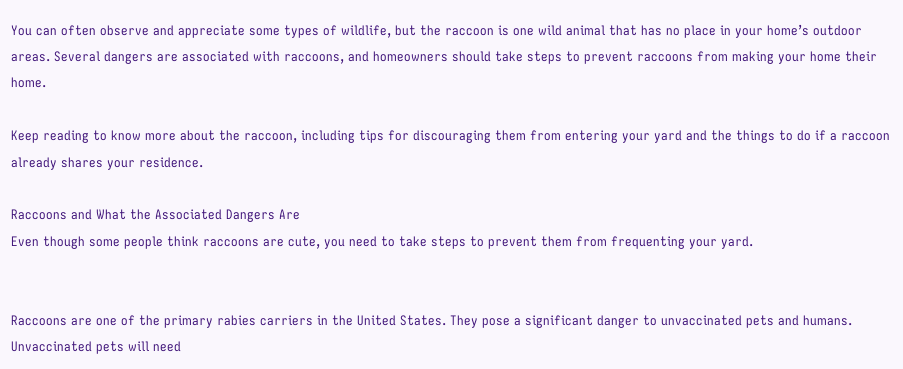You can often observe and appreciate some types of wildlife, but the raccoon is one wild animal that has no place in your home’s outdoor areas. Several dangers are associated with raccoons, and homeowners should take steps to prevent raccoons from making your home their home.

Keep reading to know more about the raccoon, including tips for discouraging them from entering your yard and the things to do if a raccoon already shares your residence.

Raccoons and What the Associated Dangers Are
Even though some people think raccoons are cute, you need to take steps to prevent them from frequenting your yard.


Raccoons are one of the primary rabies carriers in the United States. They pose a significant danger to unvaccinated pets and humans. Unvaccinated pets will need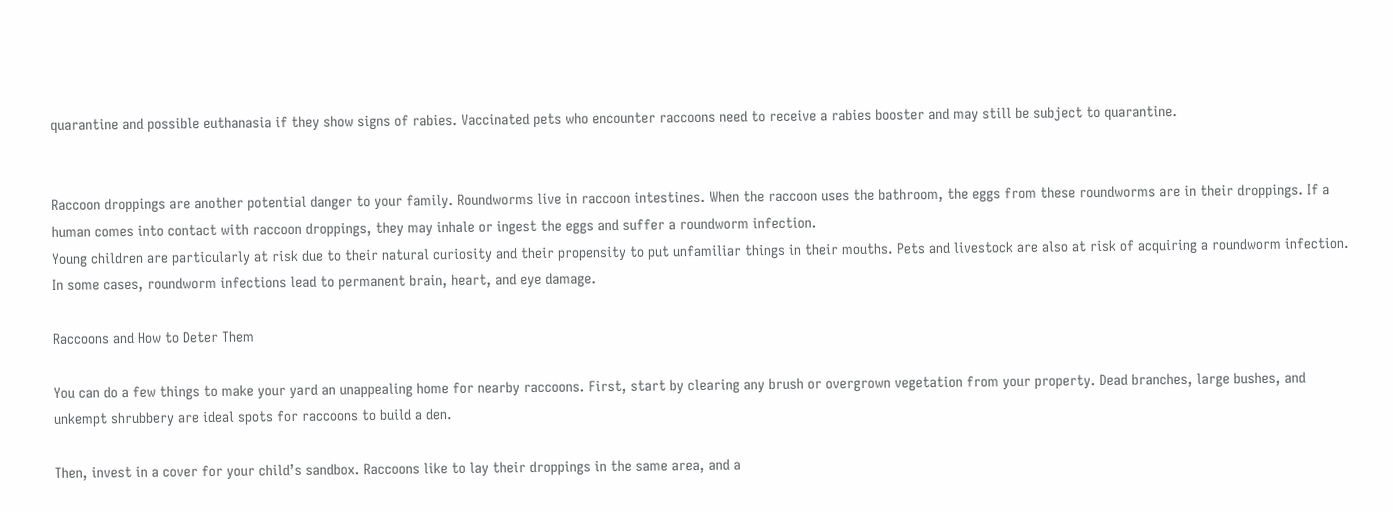quarantine and possible euthanasia if they show signs of rabies. Vaccinated pets who encounter raccoons need to receive a rabies booster and may still be subject to quarantine.


Raccoon droppings are another potential danger to your family. Roundworms live in raccoon intestines. When the raccoon uses the bathroom, the eggs from these roundworms are in their droppings. If a human comes into contact with raccoon droppings, they may inhale or ingest the eggs and suffer a roundworm infection.
Young children are particularly at risk due to their natural curiosity and their propensity to put unfamiliar things in their mouths. Pets and livestock are also at risk of acquiring a roundworm infection. In some cases, roundworm infections lead to permanent brain, heart, and eye damage.

Raccoons and How to Deter Them

You can do a few things to make your yard an unappealing home for nearby raccoons. First, start by clearing any brush or overgrown vegetation from your property. Dead branches, large bushes, and unkempt shrubbery are ideal spots for raccoons to build a den.

Then, invest in a cover for your child’s sandbox. Raccoons like to lay their droppings in the same area, and a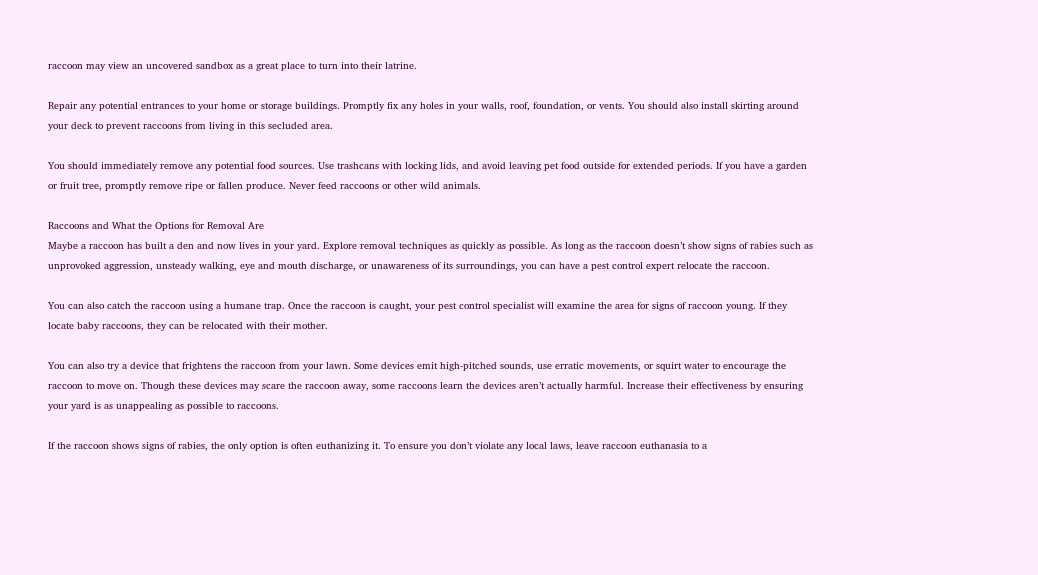raccoon may view an uncovered sandbox as a great place to turn into their latrine.

Repair any potential entrances to your home or storage buildings. Promptly fix any holes in your walls, roof, foundation, or vents. You should also install skirting around your deck to prevent raccoons from living in this secluded area.

You should immediately remove any potential food sources. Use trashcans with locking lids, and avoid leaving pet food outside for extended periods. If you have a garden or fruit tree, promptly remove ripe or fallen produce. Never feed raccoons or other wild animals.

Raccoons and What the Options for Removal Are
Maybe a raccoon has built a den and now lives in your yard. Explore removal techniques as quickly as possible. As long as the raccoon doesn’t show signs of rabies such as unprovoked aggression, unsteady walking, eye and mouth discharge, or unawareness of its surroundings, you can have a pest control expert relocate the raccoon.

You can also catch the raccoon using a humane trap. Once the raccoon is caught, your pest control specialist will examine the area for signs of raccoon young. If they locate baby raccoons, they can be relocated with their mother.

You can also try a device that frightens the raccoon from your lawn. Some devices emit high-pitched sounds, use erratic movements, or squirt water to encourage the raccoon to move on. Though these devices may scare the raccoon away, some raccoons learn the devices aren’t actually harmful. Increase their effectiveness by ensuring your yard is as unappealing as possible to raccoons.

If the raccoon shows signs of rabies, the only option is often euthanizing it. To ensure you don’t violate any local laws, leave raccoon euthanasia to a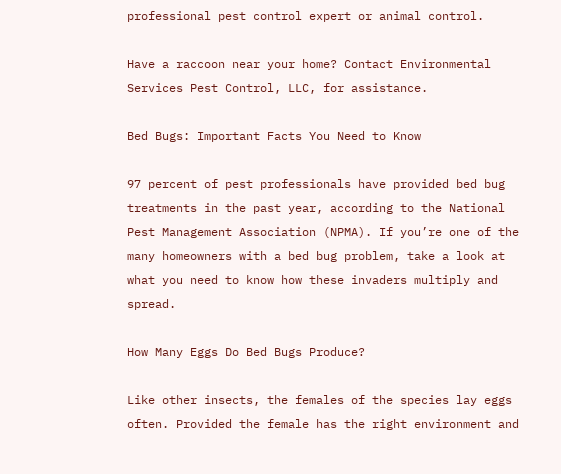professional pest control expert or animal control.

Have a raccoon near your home? Contact Environmental Services Pest Control, LLC, for assistance.

Bed Bugs: Important Facts You Need to Know

97 percent of pest professionals have provided bed bug treatments in the past year, according to the National Pest Management Association (NPMA). If you’re one of the many homeowners with a bed bug problem, take a look at what you need to know how these invaders multiply and spread.

How Many Eggs Do Bed Bugs Produce?

Like other insects, the females of the species lay eggs often. Provided the female has the right environment and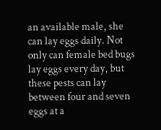an available male, she can lay eggs daily. Not only can female bed bugs lay eggs every day, but these pests can lay between four and seven eggs at a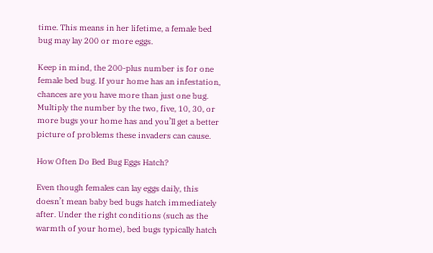time. This means in her lifetime, a female bed bug may lay 200 or more eggs.

Keep in mind, the 200-plus number is for one female bed bug. If your home has an infestation, chances are you have more than just one bug. Multiply the number by the two, five, 10, 30, or more bugs your home has and you’ll get a better picture of problems these invaders can cause.

How Often Do Bed Bug Eggs Hatch?

Even though females can lay eggs daily, this doesn’t mean baby bed bugs hatch immediately after. Under the right conditions (such as the warmth of your home), bed bugs typically hatch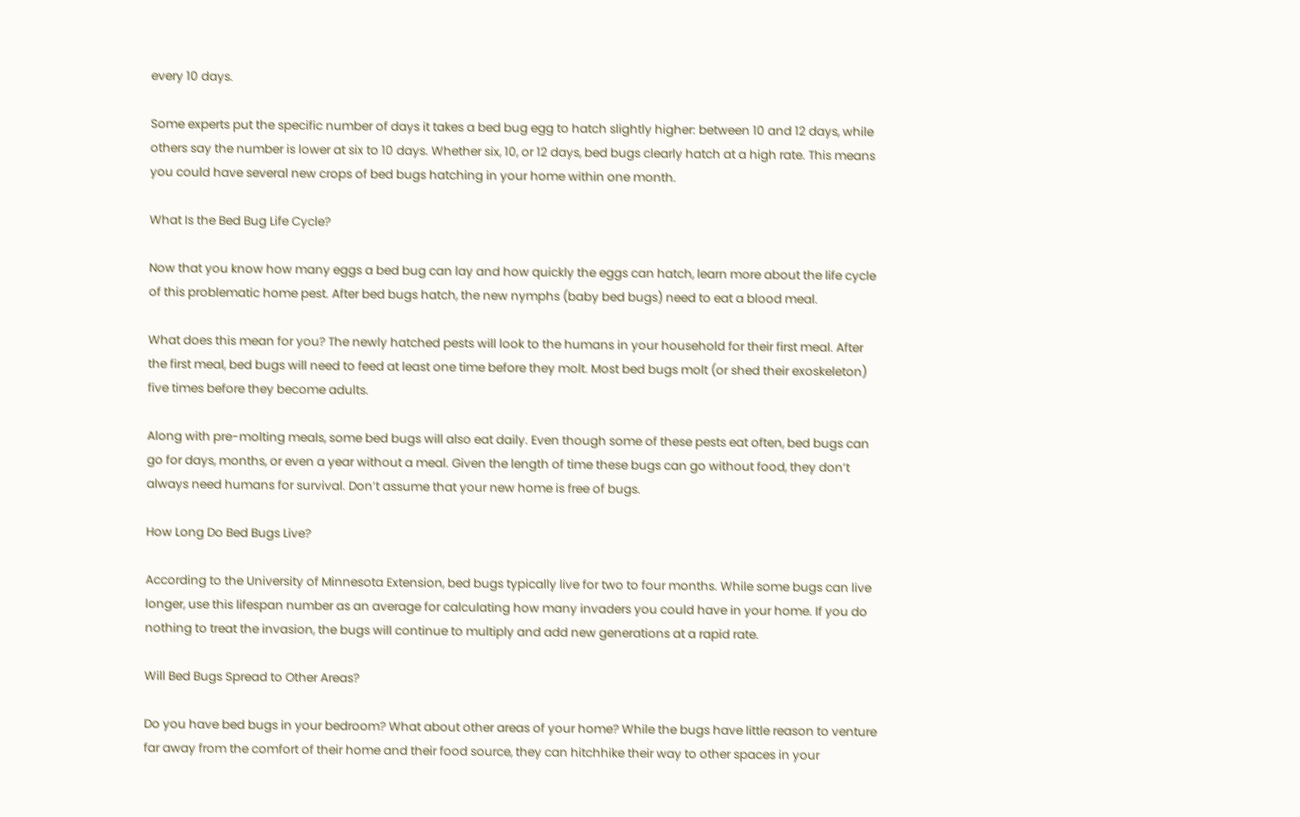every 10 days.

Some experts put the specific number of days it takes a bed bug egg to hatch slightly higher: between 10 and 12 days, while others say the number is lower at six to 10 days. Whether six, 10, or 12 days, bed bugs clearly hatch at a high rate. This means you could have several new crops of bed bugs hatching in your home within one month.

What Is the Bed Bug Life Cycle?

Now that you know how many eggs a bed bug can lay and how quickly the eggs can hatch, learn more about the life cycle of this problematic home pest. After bed bugs hatch, the new nymphs (baby bed bugs) need to eat a blood meal.

What does this mean for you? The newly hatched pests will look to the humans in your household for their first meal. After the first meal, bed bugs will need to feed at least one time before they molt. Most bed bugs molt (or shed their exoskeleton) five times before they become adults.

Along with pre-molting meals, some bed bugs will also eat daily. Even though some of these pests eat often, bed bugs can go for days, months, or even a year without a meal. Given the length of time these bugs can go without food, they don’t always need humans for survival. Don’t assume that your new home is free of bugs.

How Long Do Bed Bugs Live?

According to the University of Minnesota Extension, bed bugs typically live for two to four months. While some bugs can live longer, use this lifespan number as an average for calculating how many invaders you could have in your home. If you do nothing to treat the invasion, the bugs will continue to multiply and add new generations at a rapid rate.

Will Bed Bugs Spread to Other Areas?

Do you have bed bugs in your bedroom? What about other areas of your home? While the bugs have little reason to venture far away from the comfort of their home and their food source, they can hitchhike their way to other spaces in your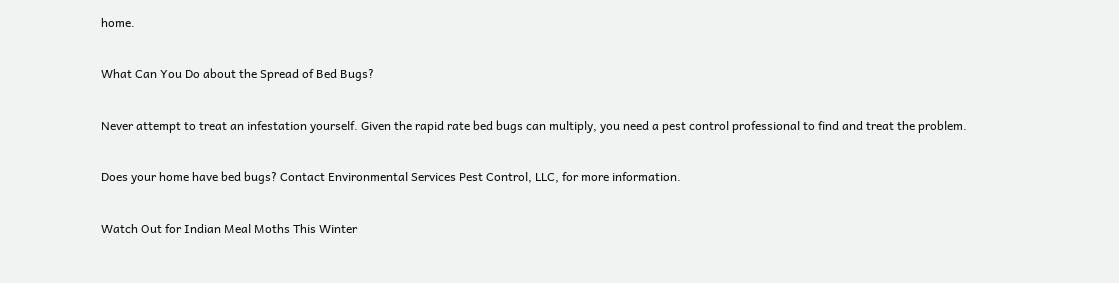home.

What Can You Do about the Spread of Bed Bugs?

Never attempt to treat an infestation yourself. Given the rapid rate bed bugs can multiply, you need a pest control professional to find and treat the problem.

Does your home have bed bugs? Contact Environmental Services Pest Control, LLC, for more information.

Watch Out for Indian Meal Moths This Winter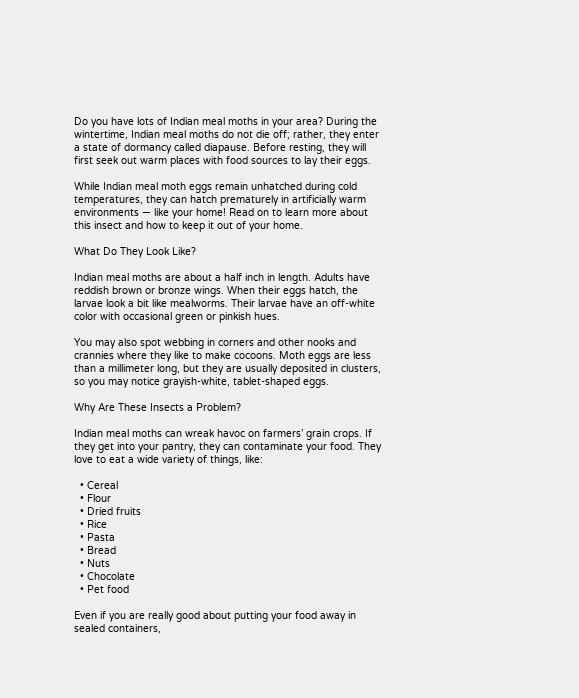Do you have lots of Indian meal moths in your area? During the wintertime, Indian meal moths do not die off; rather, they enter a state of dormancy called diapause. Before resting, they will first seek out warm places with food sources to lay their eggs.

While Indian meal moth eggs remain unhatched during cold temperatures, they can hatch prematurely in artificially warm environments — like your home! Read on to learn more about this insect and how to keep it out of your home.

What Do They Look Like?

Indian meal moths are about a half inch in length. Adults have reddish brown or bronze wings. When their eggs hatch, the larvae look a bit like mealworms. Their larvae have an off-white color with occasional green or pinkish hues.

You may also spot webbing in corners and other nooks and crannies where they like to make cocoons. Moth eggs are less than a millimeter long, but they are usually deposited in clusters, so you may notice grayish-white, tablet-shaped eggs.

Why Are These Insects a Problem?

Indian meal moths can wreak havoc on farmers’ grain crops. If they get into your pantry, they can contaminate your food. They love to eat a wide variety of things, like:

  • Cereal
  • Flour
  • Dried fruits
  • Rice
  • Pasta
  • Bread
  • Nuts
  • Chocolate
  • Pet food

Even if you are really good about putting your food away in sealed containers,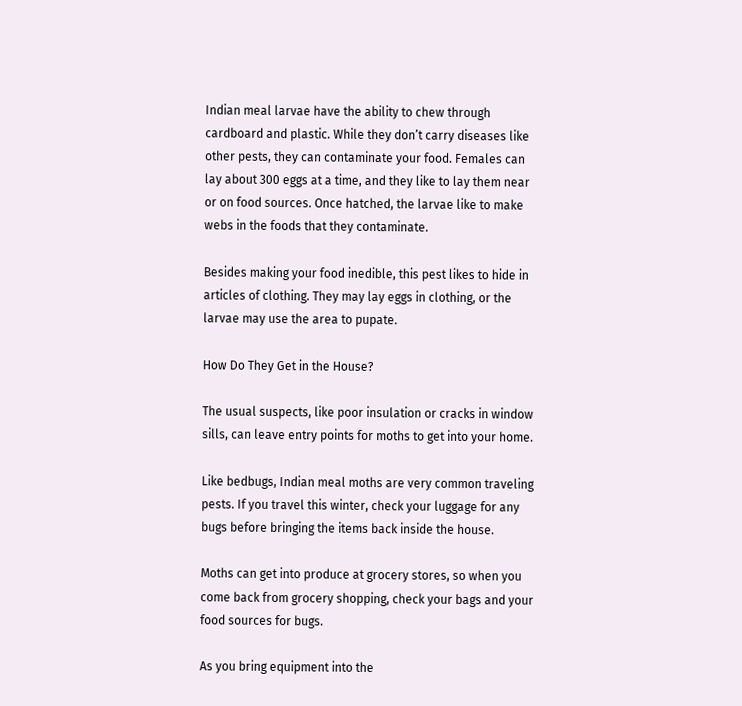Indian meal larvae have the ability to chew through cardboard and plastic. While they don’t carry diseases like other pests, they can contaminate your food. Females can lay about 300 eggs at a time, and they like to lay them near or on food sources. Once hatched, the larvae like to make webs in the foods that they contaminate.

Besides making your food inedible, this pest likes to hide in articles of clothing. They may lay eggs in clothing, or the larvae may use the area to pupate.

How Do They Get in the House?

The usual suspects, like poor insulation or cracks in window sills, can leave entry points for moths to get into your home.

Like bedbugs, Indian meal moths are very common traveling pests. If you travel this winter, check your luggage for any bugs before bringing the items back inside the house.

Moths can get into produce at grocery stores, so when you come back from grocery shopping, check your bags and your food sources for bugs.

As you bring equipment into the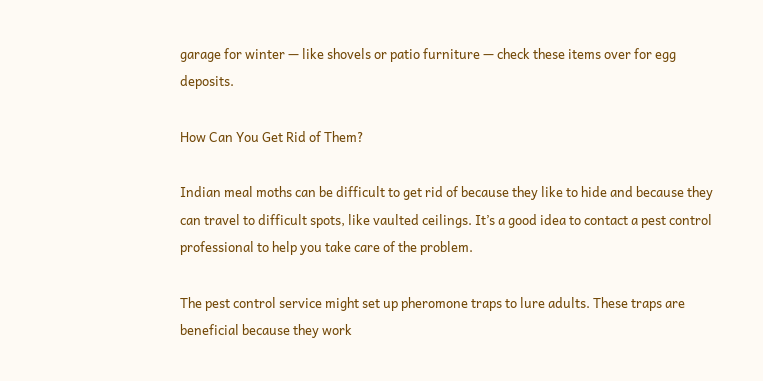garage for winter — like shovels or patio furniture — check these items over for egg deposits.

How Can You Get Rid of Them?

Indian meal moths can be difficult to get rid of because they like to hide and because they can travel to difficult spots, like vaulted ceilings. It’s a good idea to contact a pest control professional to help you take care of the problem.

The pest control service might set up pheromone traps to lure adults. These traps are beneficial because they work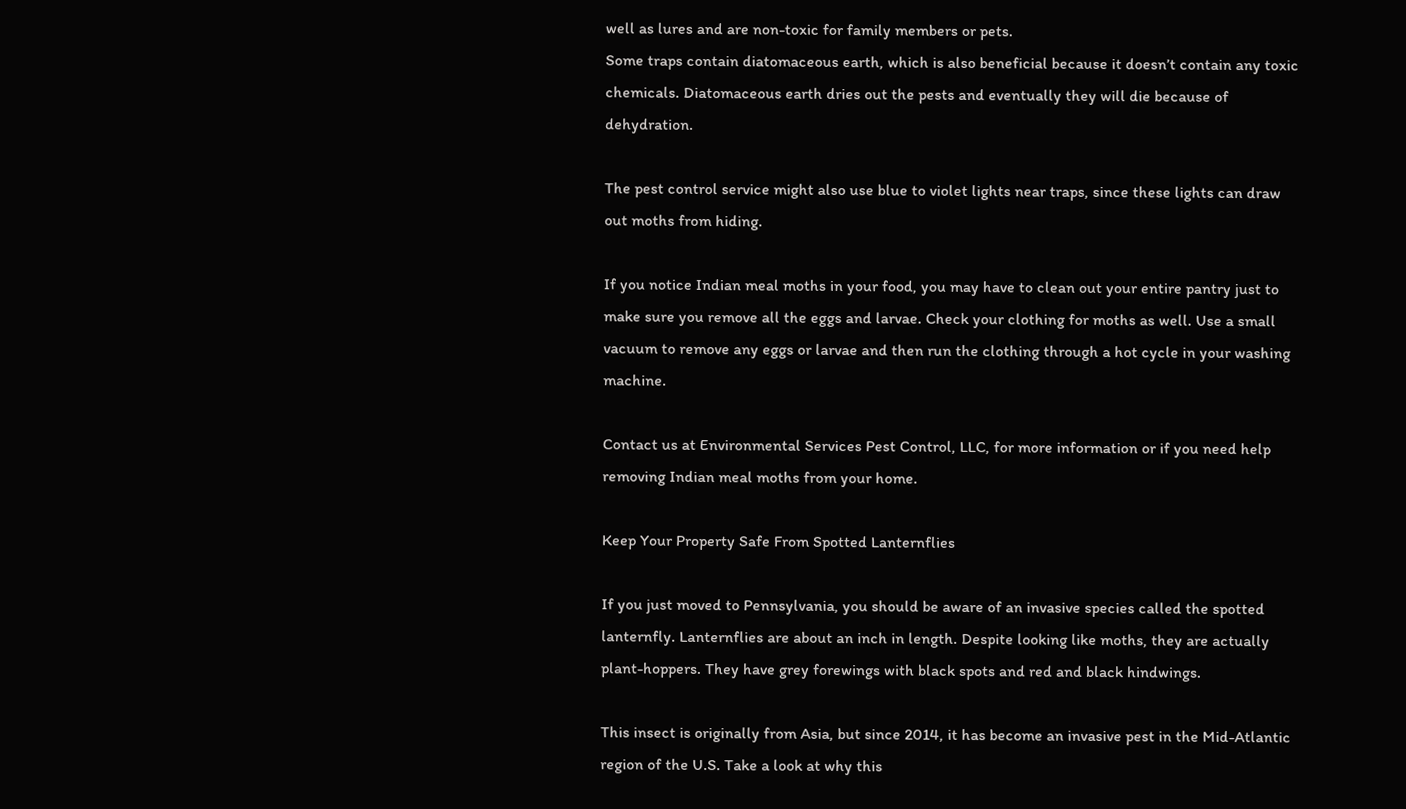well as lures and are non-toxic for family members or pets.
Some traps contain diatomaceous earth, which is also beneficial because it doesn’t contain any toxic chemicals. Diatomaceous earth dries out the pests and eventually they will die because of dehydration.

The pest control service might also use blue to violet lights near traps, since these lights can draw out moths from hiding.

If you notice Indian meal moths in your food, you may have to clean out your entire pantry just to make sure you remove all the eggs and larvae. Check your clothing for moths as well. Use a small vacuum to remove any eggs or larvae and then run the clothing through a hot cycle in your washing machine.

Contact us at Environmental Services Pest Control, LLC, for more information or if you need help removing Indian meal moths from your home.

Keep Your Property Safe From Spotted Lanternflies

If you just moved to Pennsylvania, you should be aware of an invasive species called the spotted lanternfly. Lanternflies are about an inch in length. Despite looking like moths, they are actually plant-hoppers. They have grey forewings with black spots and red and black hindwings.

This insect is originally from Asia, but since 2014, it has become an invasive pest in the Mid-Atlantic region of the U.S. Take a look at why this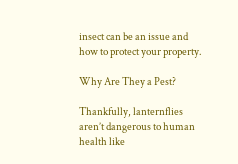insect can be an issue and how to protect your property.

Why Are They a Pest?

Thankfully, lanternflies aren’t dangerous to human health like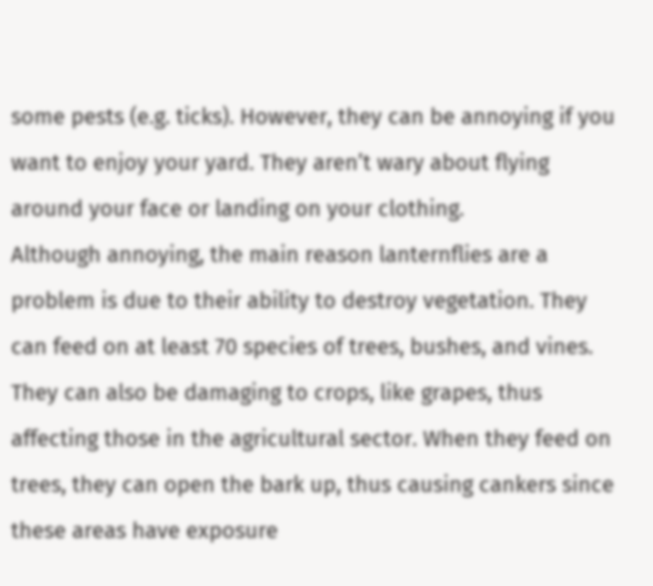some pests (e.g. ticks). However, they can be annoying if you want to enjoy your yard. They aren’t wary about flying around your face or landing on your clothing.
Although annoying, the main reason lanternflies are a problem is due to their ability to destroy vegetation. They can feed on at least 70 species of trees, bushes, and vines. They can also be damaging to crops, like grapes, thus affecting those in the agricultural sector. When they feed on trees, they can open the bark up, thus causing cankers since these areas have exposure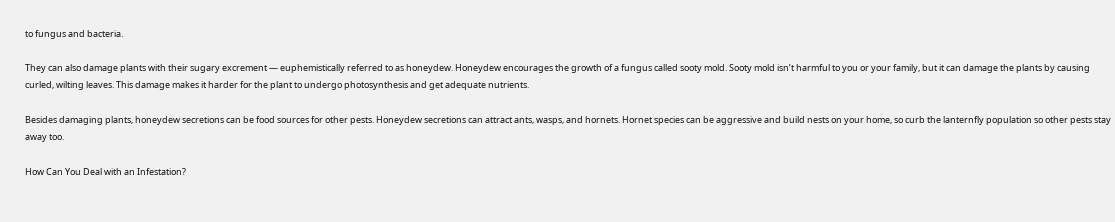to fungus and bacteria.

They can also damage plants with their sugary excrement — euphemistically referred to as honeydew. Honeydew encourages the growth of a fungus called sooty mold. Sooty mold isn’t harmful to you or your family, but it can damage the plants by causing curled, wilting leaves. This damage makes it harder for the plant to undergo photosynthesis and get adequate nutrients.

Besides damaging plants, honeydew secretions can be food sources for other pests. Honeydew secretions can attract ants, wasps, and hornets. Hornet species can be aggressive and build nests on your home, so curb the lanternfly population so other pests stay away too.

How Can You Deal with an Infestation?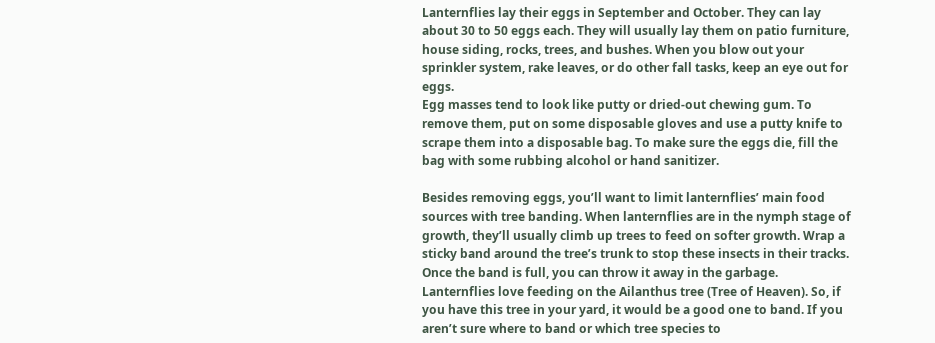Lanternflies lay their eggs in September and October. They can lay about 30 to 50 eggs each. They will usually lay them on patio furniture, house siding, rocks, trees, and bushes. When you blow out your sprinkler system, rake leaves, or do other fall tasks, keep an eye out for eggs.
Egg masses tend to look like putty or dried-out chewing gum. To remove them, put on some disposable gloves and use a putty knife to scrape them into a disposable bag. To make sure the eggs die, fill the bag with some rubbing alcohol or hand sanitizer.

Besides removing eggs, you’ll want to limit lanternflies’ main food sources with tree banding. When lanternflies are in the nymph stage of growth, they’ll usually climb up trees to feed on softer growth. Wrap a sticky band around the tree’s trunk to stop these insects in their tracks. Once the band is full, you can throw it away in the garbage.
Lanternflies love feeding on the Ailanthus tree (Tree of Heaven). So, if you have this tree in your yard, it would be a good one to band. If you aren’t sure where to band or which tree species to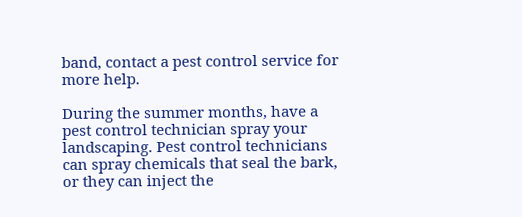band, contact a pest control service for more help.

During the summer months, have a pest control technician spray your landscaping. Pest control technicians can spray chemicals that seal the bark, or they can inject the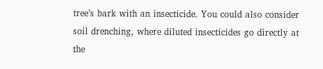tree’s bark with an insecticide. You could also consider soil drenching, where diluted insecticides go directly at the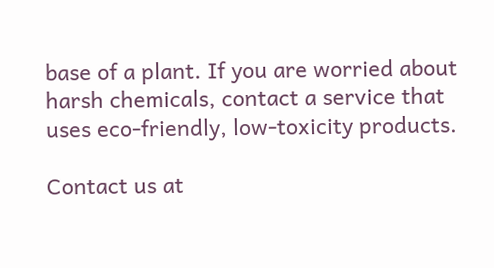base of a plant. If you are worried about harsh chemicals, contact a service that uses eco-friendly, low-toxicity products.

Contact us at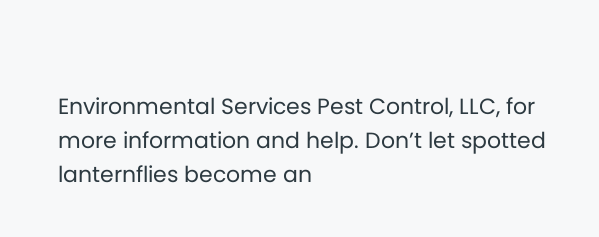Environmental Services Pest Control, LLC, for more information and help. Don’t let spotted lanternflies become an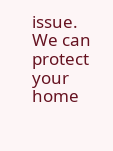issue. We can protect your home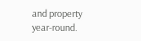and property year-round.